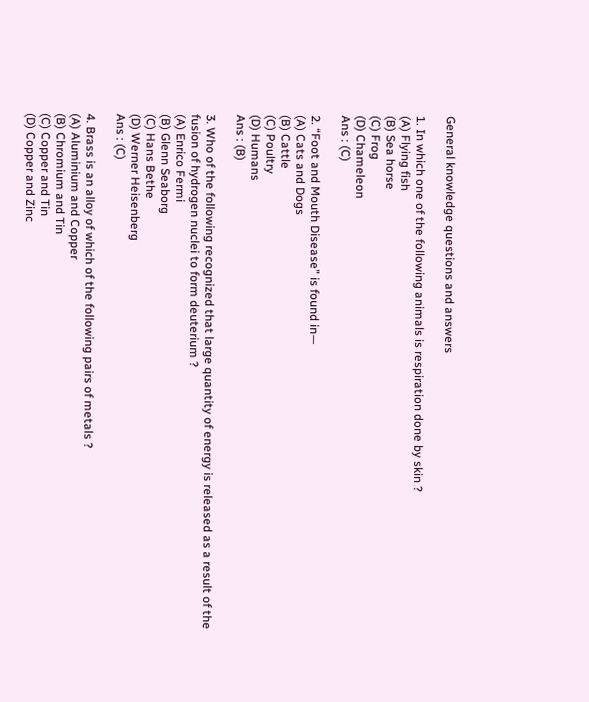General knowledge questions and answers

1. In which one of the following animals is respiration done by skin ?
(A) Flying fish
(B) Sea horse
(C) Frog
(D) Chameleon
Ans : (C)

2. “Foot and Mouth Disease” is found in—
(A) Cats and Dogs
(B) Cattle
(C) Poultry
(D) Humans
Ans : (B)

3. Who of the following recognized that large quantity of energy is released as a result of the fusion of hydrogen nuclei to form deuterium ?
(A) Enrico Fermi
(B) Glenn Seaborg
(C) Hans Bethe
(D) Werner Heisenberg
Ans : (C)

4. Brass is an alloy of which of the following pairs of metals ?
(A) Aluminium and Copper
(B) Chromium and Tin
(C) Copper and Tin
(D) Copper and Zinc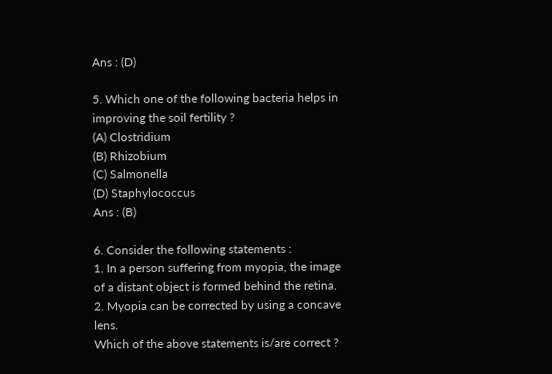Ans : (D)

5. Which one of the following bacteria helps in improving the soil fertility ?
(A) Clostridium
(B) Rhizobium
(C) Salmonella
(D) Staphylococcus
Ans : (B)

6. Consider the following statements :
1. In a person suffering from myopia, the image of a distant object is formed behind the retina.
2. Myopia can be corrected by using a concave lens.
Which of the above statements is/are correct ?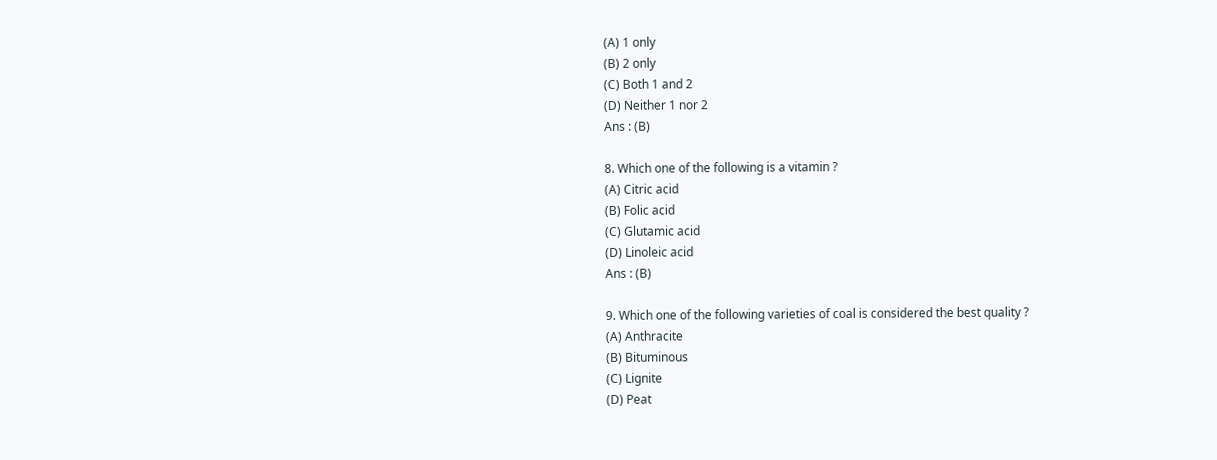(A) 1 only
(B) 2 only
(C) Both 1 and 2
(D) Neither 1 nor 2
Ans : (B)

8. Which one of the following is a vitamin ?
(A) Citric acid
(B) Folic acid
(C) Glutamic acid
(D) Linoleic acid
Ans : (B)

9. Which one of the following varieties of coal is considered the best quality ?
(A) Anthracite
(B) Bituminous
(C) Lignite
(D) Peat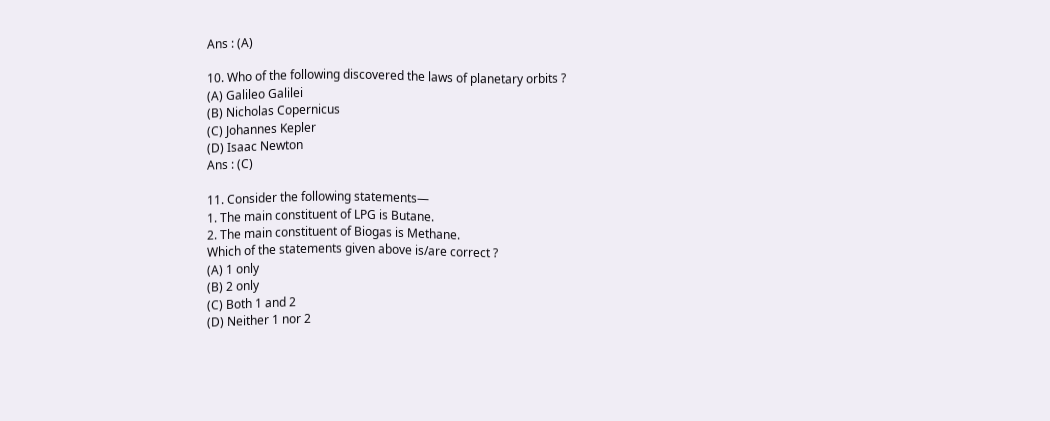Ans : (A)

10. Who of the following discovered the laws of planetary orbits ?
(A) Galileo Galilei
(B) Nicholas Copernicus
(C) Johannes Kepler
(D) Isaac Newton
Ans : (C)

11. Consider the following statements—
1. The main constituent of LPG is Butane.
2. The main constituent of Biogas is Methane.
Which of the statements given above is/are correct ?
(A) 1 only
(B) 2 only
(C) Both 1 and 2
(D) Neither 1 nor 2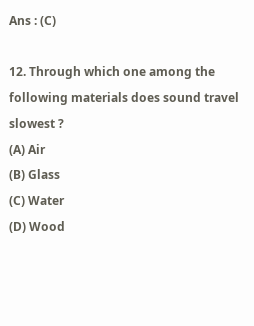Ans : (C)

12. Through which one among the following materials does sound travel slowest ?
(A) Air
(B) Glass
(C) Water
(D) Wood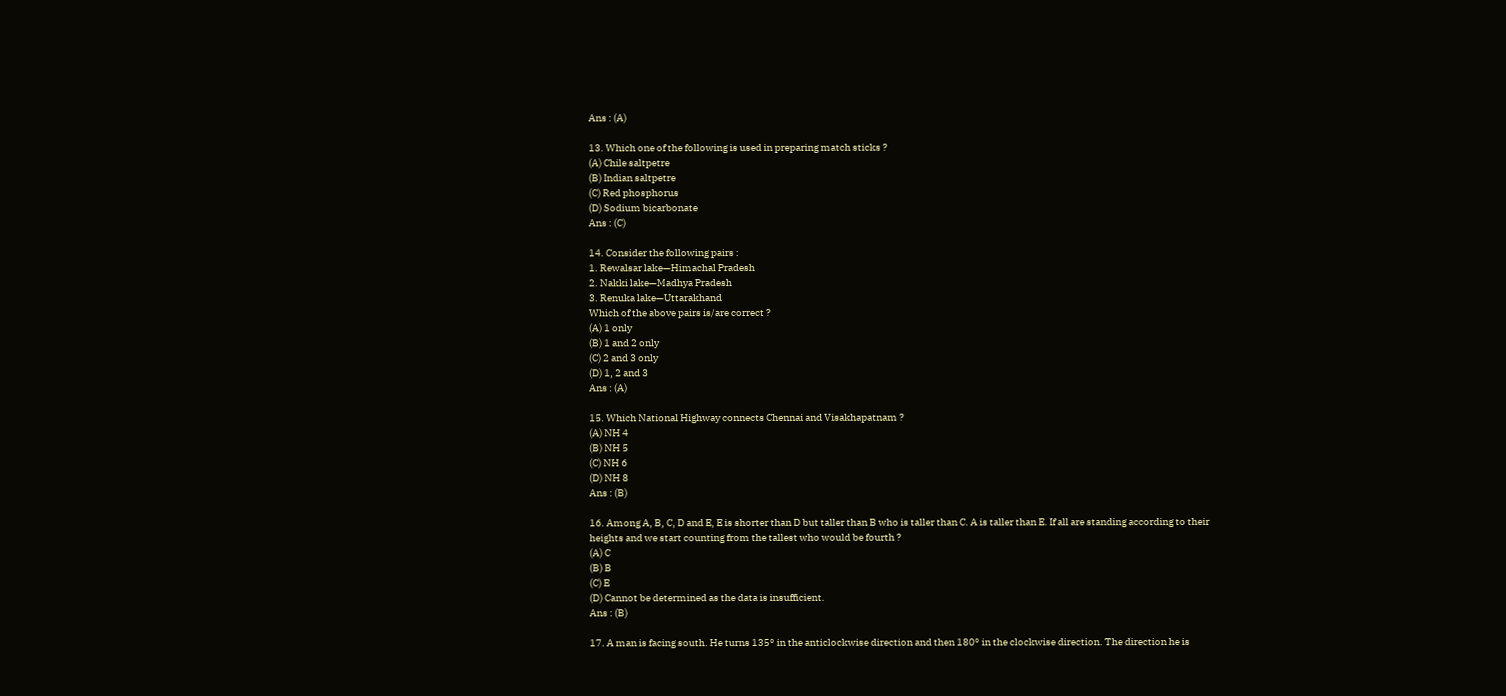Ans : (A)

13. Which one of the following is used in preparing match sticks ?
(A) Chile saltpetre
(B) Indian saltpetre
(C) Red phosphorus
(D) Sodium bicarbonate
Ans : (C)

14. Consider the following pairs :
1. Rewalsar lake—Himachal Pradesh
2. Nakki lake—Madhya Pradesh
3. Renuka lake—Uttarakhand
Which of the above pairs is/are correct ?
(A) 1 only
(B) 1 and 2 only
(C) 2 and 3 only
(D) 1, 2 and 3
Ans : (A)

15. Which National Highway connects Chennai and Visakhapatnam ?
(A) NH 4
(B) NH 5
(C) NH 6
(D) NH 8
Ans : (B)

16. Among A, B, C, D and E, E is shorter than D but taller than B who is taller than C. A is taller than E. If all are standing according to their heights and we start counting from the tallest who would be fourth ?
(A) C
(B) B
(C) E
(D) Cannot be determined as the data is insufficient.
Ans : (B)

17. A man is facing south. He turns 135° in the anticlockwise direction and then 180° in the clockwise direction. The direction he is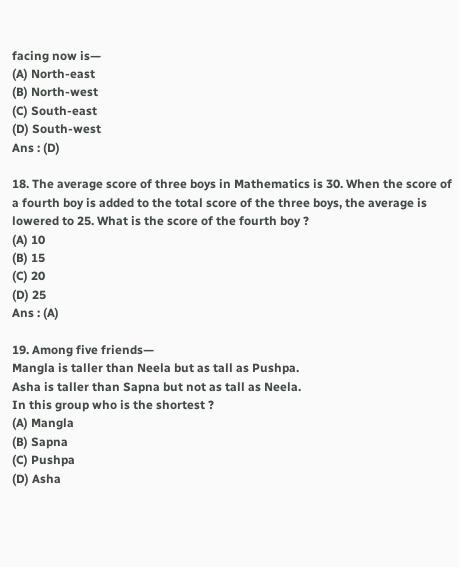facing now is—
(A) North-east
(B) North-west
(C) South-east
(D) South-west
Ans : (D)

18. The average score of three boys in Mathematics is 30. When the score of a fourth boy is added to the total score of the three boys, the average is lowered to 25. What is the score of the fourth boy ?
(A) 10
(B) 15
(C) 20
(D) 25
Ans : (A)

19. Among five friends—
Mangla is taller than Neela but as tall as Pushpa.
Asha is taller than Sapna but not as tall as Neela.
In this group who is the shortest ?
(A) Mangla
(B) Sapna
(C) Pushpa
(D) Asha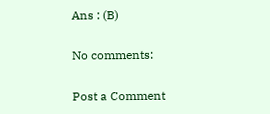Ans : (B)

No comments:

Post a Comment